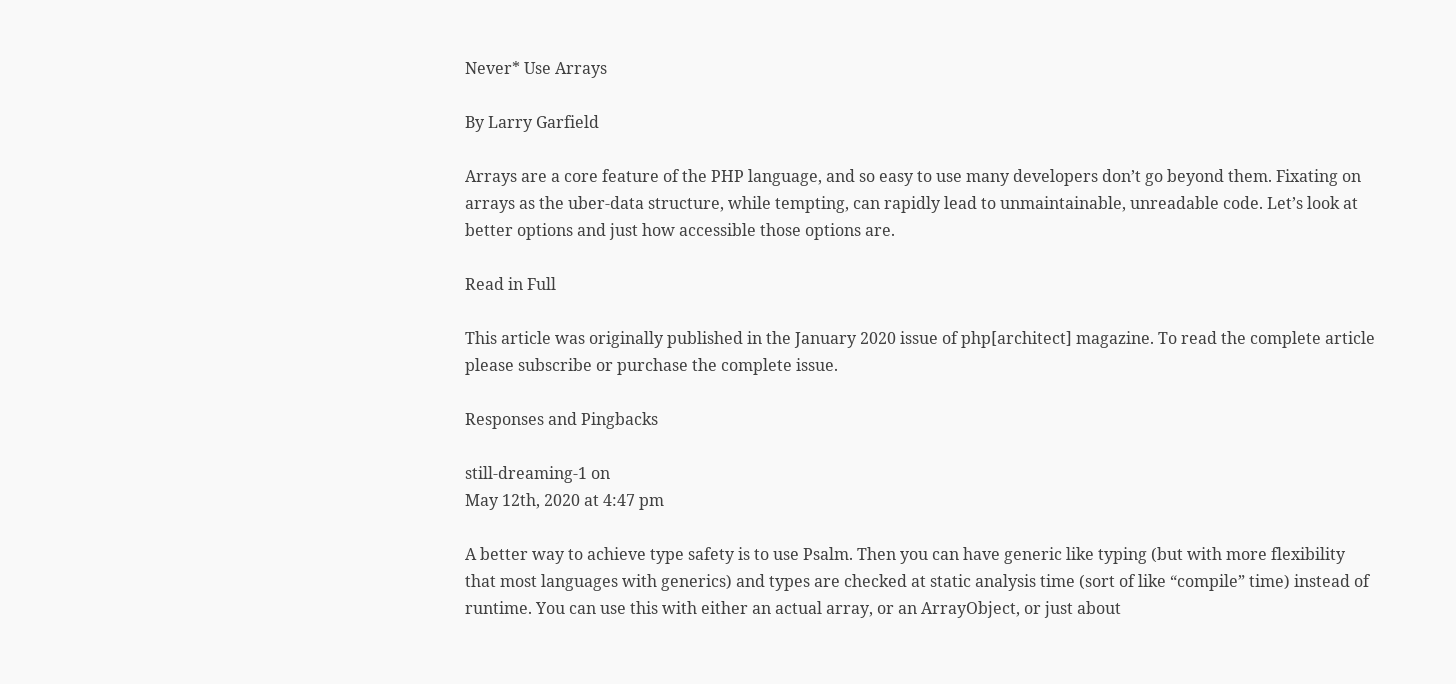Never* Use Arrays

By Larry Garfield

Arrays are a core feature of the PHP language, and so easy to use many developers don’t go beyond them. Fixating on arrays as the uber-data structure, while tempting, can rapidly lead to unmaintainable, unreadable code. Let’s look at better options and just how accessible those options are.

Read in Full

This article was originally published in the January 2020 issue of php[architect] magazine. To read the complete article please subscribe or purchase the complete issue.

Responses and Pingbacks

still-dreaming-1 on
May 12th, 2020 at 4:47 pm

A better way to achieve type safety is to use Psalm. Then you can have generic like typing (but with more flexibility that most languages with generics) and types are checked at static analysis time (sort of like “compile” time) instead of runtime. You can use this with either an actual array, or an ArrayObject, or just about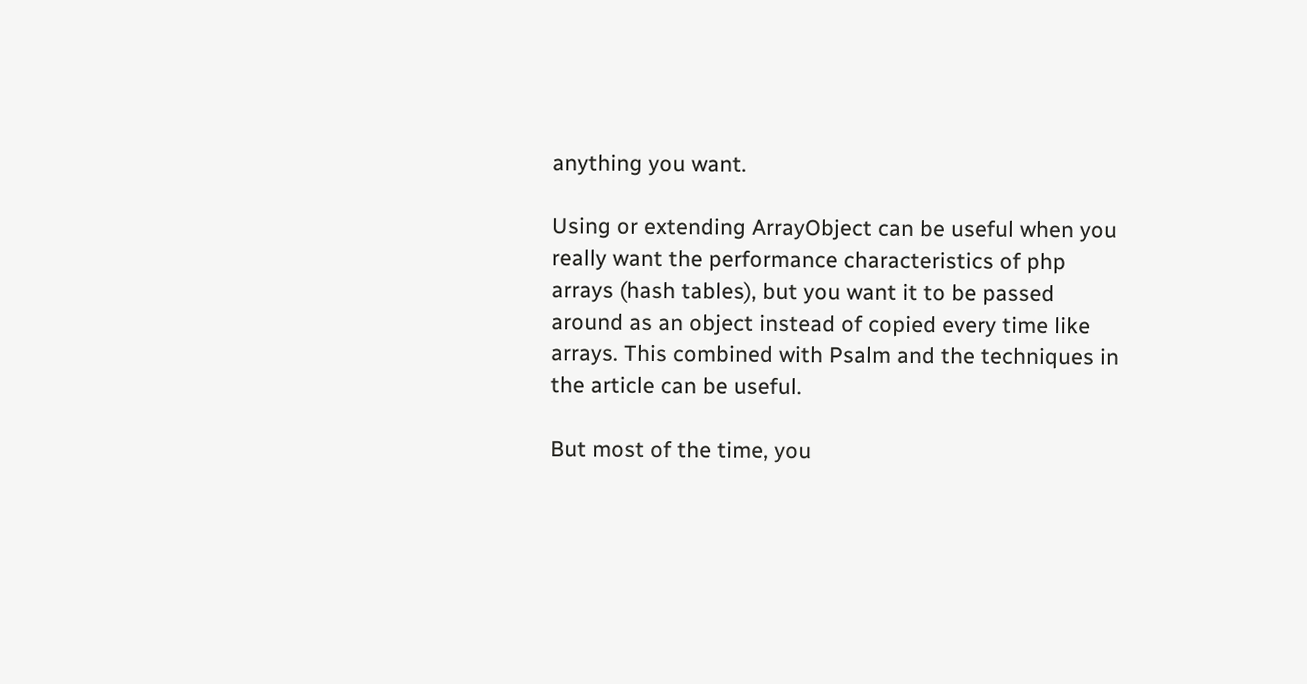anything you want.

Using or extending ArrayObject can be useful when you really want the performance characteristics of php arrays (hash tables), but you want it to be passed around as an object instead of copied every time like arrays. This combined with Psalm and the techniques in the article can be useful.

But most of the time, you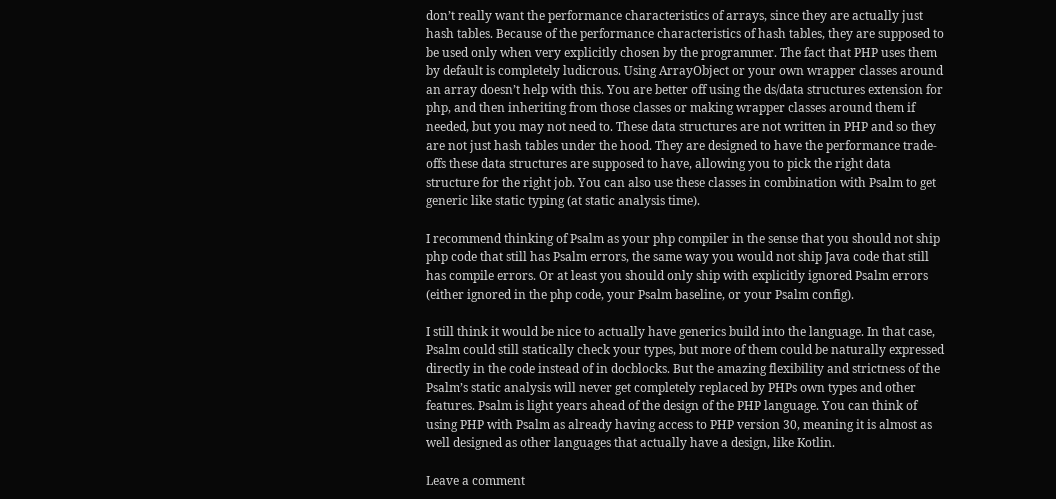don’t really want the performance characteristics of arrays, since they are actually just hash tables. Because of the performance characteristics of hash tables, they are supposed to be used only when very explicitly chosen by the programmer. The fact that PHP uses them by default is completely ludicrous. Using ArrayObject or your own wrapper classes around an array doesn’t help with this. You are better off using the ds/data structures extension for php, and then inheriting from those classes or making wrapper classes around them if needed, but you may not need to. These data structures are not written in PHP and so they are not just hash tables under the hood. They are designed to have the performance trade-offs these data structures are supposed to have, allowing you to pick the right data structure for the right job. You can also use these classes in combination with Psalm to get generic like static typing (at static analysis time).

I recommend thinking of Psalm as your php compiler in the sense that you should not ship php code that still has Psalm errors, the same way you would not ship Java code that still has compile errors. Or at least you should only ship with explicitly ignored Psalm errors (either ignored in the php code, your Psalm baseline, or your Psalm config).

I still think it would be nice to actually have generics build into the language. In that case, Psalm could still statically check your types, but more of them could be naturally expressed directly in the code instead of in docblocks. But the amazing flexibility and strictness of the Psalm’s static analysis will never get completely replaced by PHPs own types and other features. Psalm is light years ahead of the design of the PHP language. You can think of using PHP with Psalm as already having access to PHP version 30, meaning it is almost as well designed as other languages that actually have a design, like Kotlin.

Leave a comment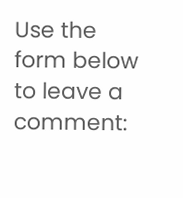Use the form below to leave a comment: